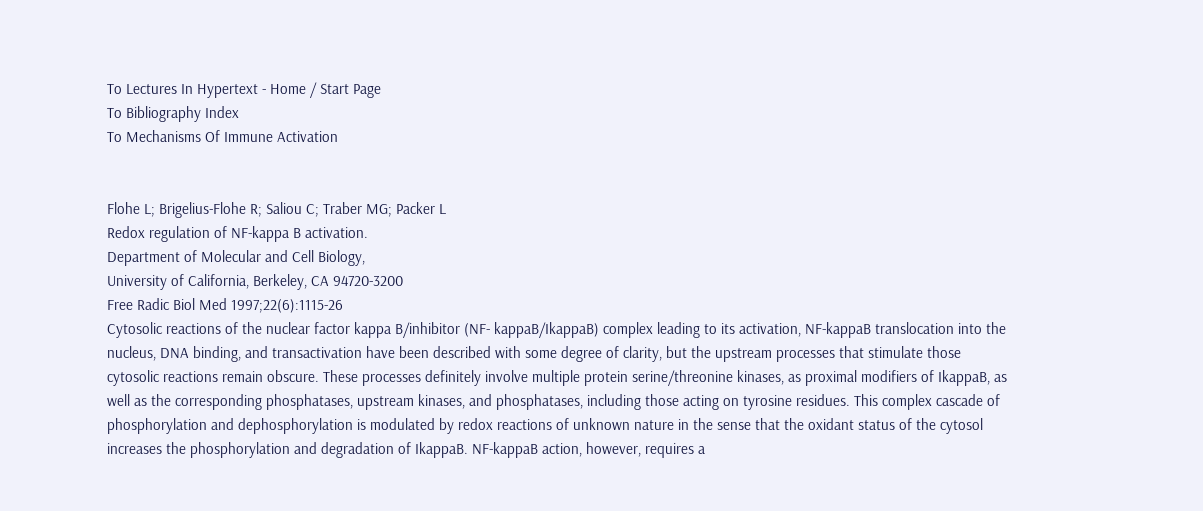To Lectures In Hypertext - Home / Start Page
To Bibliography Index
To Mechanisms Of Immune Activation


Flohe L; Brigelius-Flohe R; Saliou C; Traber MG; Packer L
Redox regulation of NF-kappa B activation.
Department of Molecular and Cell Biology,
University of California, Berkeley, CA 94720-3200
Free Radic Biol Med 1997;22(6):1115-26
Cytosolic reactions of the nuclear factor kappa B/inhibitor (NF- kappaB/IkappaB) complex leading to its activation, NF-kappaB translocation into the nucleus, DNA binding, and transactivation have been described with some degree of clarity, but the upstream processes that stimulate those cytosolic reactions remain obscure. These processes definitely involve multiple protein serine/threonine kinases, as proximal modifiers of IkappaB, as well as the corresponding phosphatases, upstream kinases, and phosphatases, including those acting on tyrosine residues. This complex cascade of phosphorylation and dephosphorylation is modulated by redox reactions of unknown nature in the sense that the oxidant status of the cytosol increases the phosphorylation and degradation of IkappaB. NF-kappaB action, however, requires a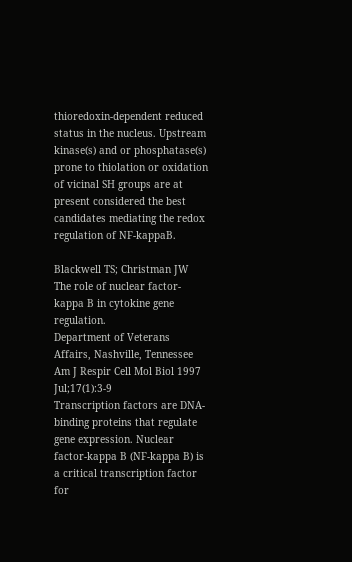thioredoxin-dependent reduced status in the nucleus. Upstream kinase(s) and or phosphatase(s) prone to thiolation or oxidation of vicinal SH groups are at present considered the best candidates mediating the redox regulation of NF-kappaB.

Blackwell TS; Christman JW
The role of nuclear factor-kappa B in cytokine gene regulation.
Department of Veterans Affairs, Nashville, Tennessee
Am J Respir Cell Mol Biol 1997 Jul;17(1):3-9
Transcription factors are DNA-binding proteins that regulate gene expression. Nuclear factor-kappa B (NF-kappa B) is a critical transcription factor for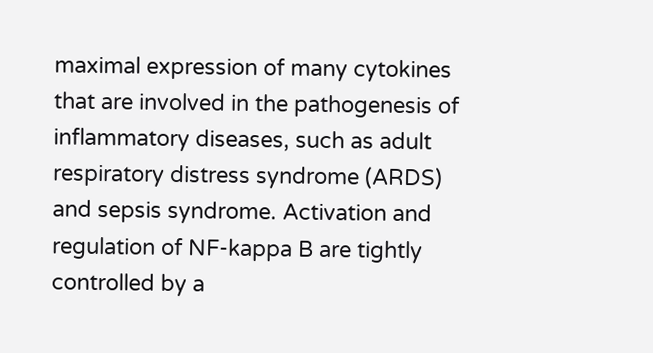maximal expression of many cytokines that are involved in the pathogenesis of inflammatory diseases, such as adult respiratory distress syndrome (ARDS) and sepsis syndrome. Activation and regulation of NF-kappa B are tightly controlled by a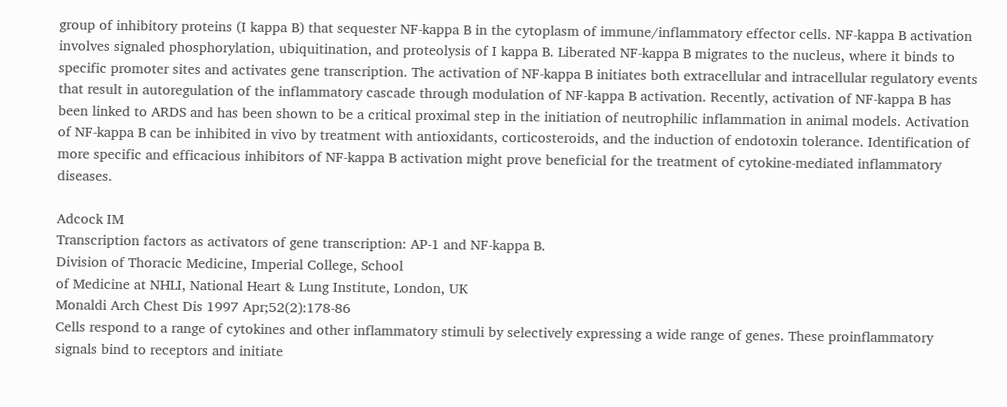group of inhibitory proteins (I kappa B) that sequester NF-kappa B in the cytoplasm of immune/inflammatory effector cells. NF-kappa B activation involves signaled phosphorylation, ubiquitination, and proteolysis of I kappa B. Liberated NF-kappa B migrates to the nucleus, where it binds to specific promoter sites and activates gene transcription. The activation of NF-kappa B initiates both extracellular and intracellular regulatory events that result in autoregulation of the inflammatory cascade through modulation of NF-kappa B activation. Recently, activation of NF-kappa B has been linked to ARDS and has been shown to be a critical proximal step in the initiation of neutrophilic inflammation in animal models. Activation of NF-kappa B can be inhibited in vivo by treatment with antioxidants, corticosteroids, and the induction of endotoxin tolerance. Identification of more specific and efficacious inhibitors of NF-kappa B activation might prove beneficial for the treatment of cytokine-mediated inflammatory diseases.

Adcock IM
Transcription factors as activators of gene transcription: AP-1 and NF-kappa B.
Division of Thoracic Medicine, Imperial College, School
of Medicine at NHLI, National Heart & Lung Institute, London, UK
Monaldi Arch Chest Dis 1997 Apr;52(2):178-86
Cells respond to a range of cytokines and other inflammatory stimuli by selectively expressing a wide range of genes. These proinflammatory signals bind to receptors and initiate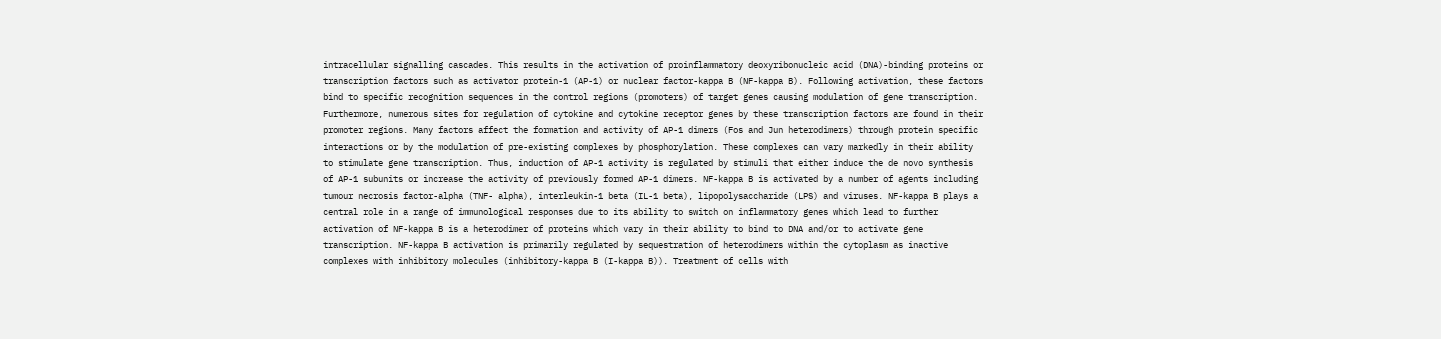intracellular signalling cascades. This results in the activation of proinflammatory deoxyribonucleic acid (DNA)-binding proteins or transcription factors such as activator protein-1 (AP-1) or nuclear factor-kappa B (NF-kappa B). Following activation, these factors bind to specific recognition sequences in the control regions (promoters) of target genes causing modulation of gene transcription. Furthermore, numerous sites for regulation of cytokine and cytokine receptor genes by these transcription factors are found in their promoter regions. Many factors affect the formation and activity of AP-1 dimers (Fos and Jun heterodimers) through protein specific interactions or by the modulation of pre-existing complexes by phosphorylation. These complexes can vary markedly in their ability to stimulate gene transcription. Thus, induction of AP-1 activity is regulated by stimuli that either induce the de novo synthesis of AP-1 subunits or increase the activity of previously formed AP-1 dimers. NF-kappa B is activated by a number of agents including tumour necrosis factor-alpha (TNF- alpha), interleukin-1 beta (IL-1 beta), lipopolysaccharide (LPS) and viruses. NF-kappa B plays a central role in a range of immunological responses due to its ability to switch on inflammatory genes which lead to further activation of NF-kappa B is a heterodimer of proteins which vary in their ability to bind to DNA and/or to activate gene transcription. NF-kappa B activation is primarily regulated by sequestration of heterodimers within the cytoplasm as inactive complexes with inhibitory molecules (inhibitory-kappa B (I-kappa B)). Treatment of cells with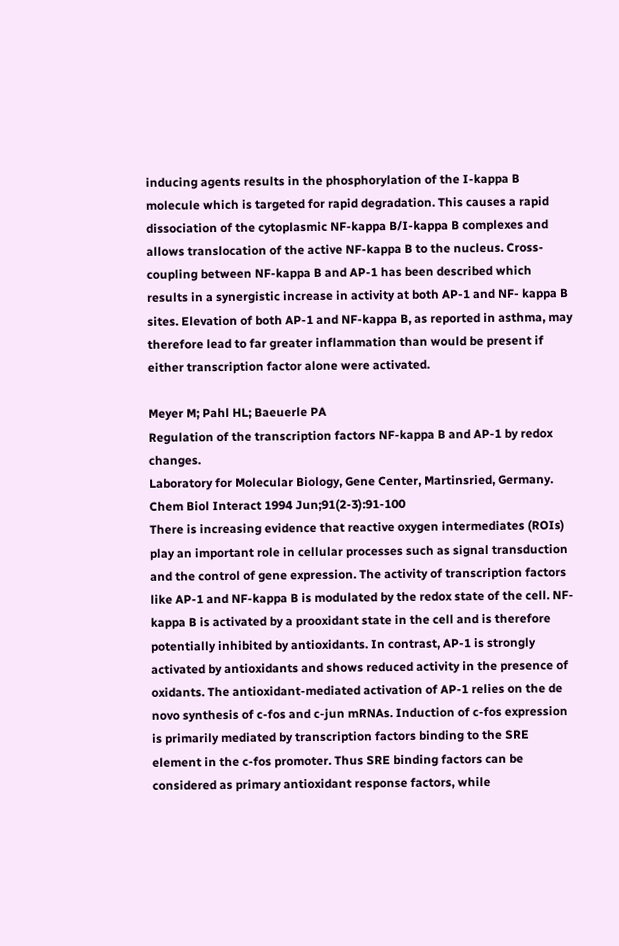inducing agents results in the phosphorylation of the I-kappa B molecule which is targeted for rapid degradation. This causes a rapid dissociation of the cytoplasmic NF-kappa B/I-kappa B complexes and allows translocation of the active NF-kappa B to the nucleus. Cross-coupling between NF-kappa B and AP-1 has been described which results in a synergistic increase in activity at both AP-1 and NF- kappa B sites. Elevation of both AP-1 and NF-kappa B, as reported in asthma, may therefore lead to far greater inflammation than would be present if either transcription factor alone were activated.

Meyer M; Pahl HL; Baeuerle PA
Regulation of the transcription factors NF-kappa B and AP-1 by redox changes.
Laboratory for Molecular Biology, Gene Center, Martinsried, Germany.
Chem Biol Interact 1994 Jun;91(2-3):91-100
There is increasing evidence that reactive oxygen intermediates (ROIs) play an important role in cellular processes such as signal transduction and the control of gene expression. The activity of transcription factors like AP-1 and NF-kappa B is modulated by the redox state of the cell. NF-kappa B is activated by a prooxidant state in the cell and is therefore potentially inhibited by antioxidants. In contrast, AP-1 is strongly activated by antioxidants and shows reduced activity in the presence of oxidants. The antioxidant-mediated activation of AP-1 relies on the de novo synthesis of c-fos and c-jun mRNAs. Induction of c-fos expression is primarily mediated by transcription factors binding to the SRE element in the c-fos promoter. Thus SRE binding factors can be considered as primary antioxidant response factors, while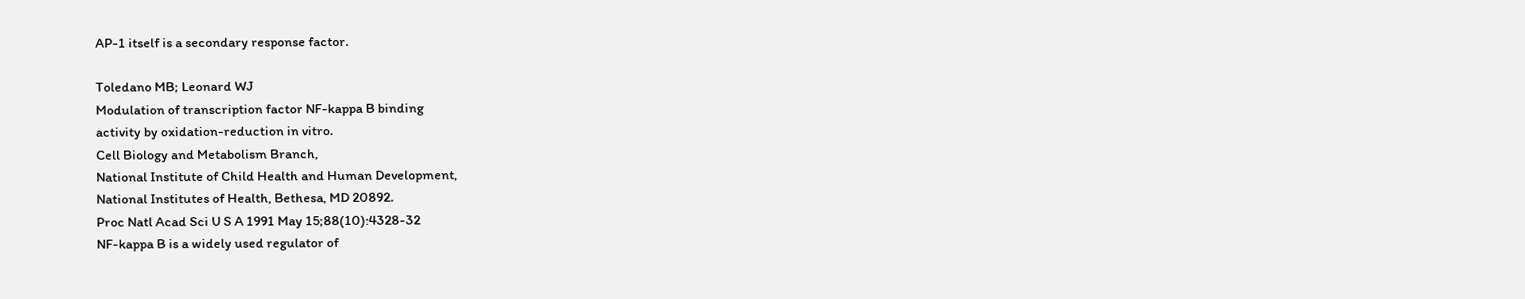AP-1 itself is a secondary response factor.

Toledano MB; Leonard WJ
Modulation of transcription factor NF-kappa B binding
activity by oxidation-reduction in vitro.
Cell Biology and Metabolism Branch,
National Institute of Child Health and Human Development,
National Institutes of Health, Bethesa, MD 20892.
Proc Natl Acad Sci U S A 1991 May 15;88(10):4328-32
NF-kappa B is a widely used regulator of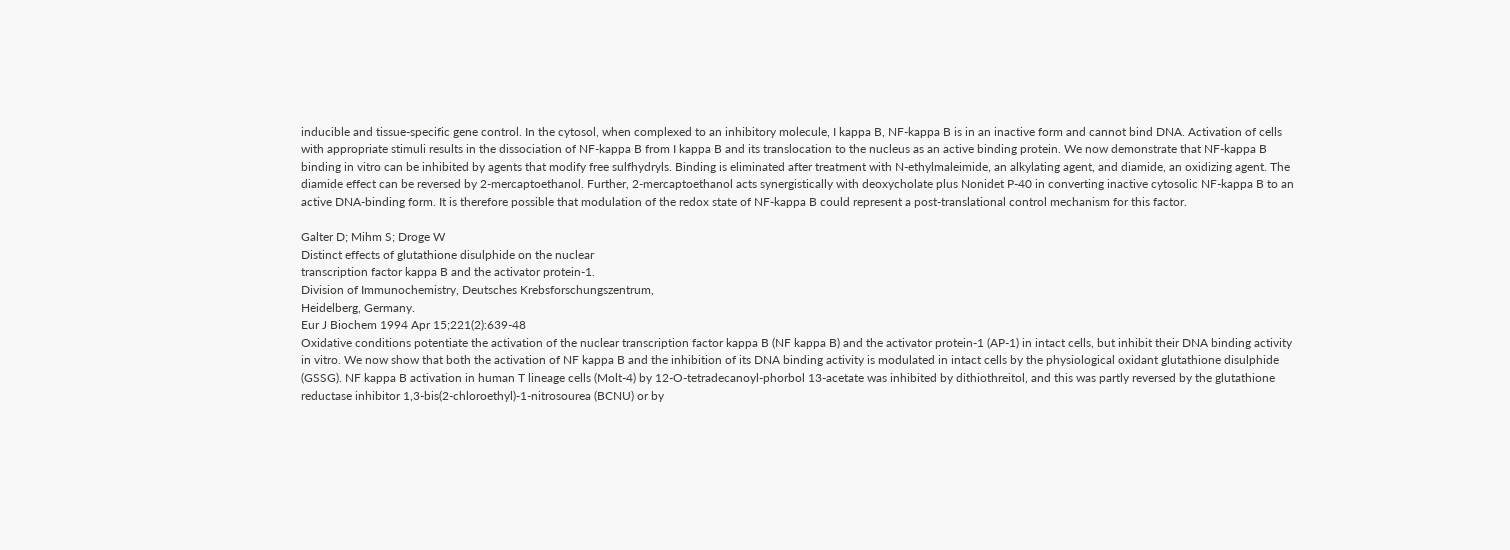inducible and tissue-specific gene control. In the cytosol, when complexed to an inhibitory molecule, I kappa B, NF-kappa B is in an inactive form and cannot bind DNA. Activation of cells with appropriate stimuli results in the dissociation of NF-kappa B from I kappa B and its translocation to the nucleus as an active binding protein. We now demonstrate that NF-kappa B binding in vitro can be inhibited by agents that modify free sulfhydryls. Binding is eliminated after treatment with N-ethylmaleimide, an alkylating agent, and diamide, an oxidizing agent. The diamide effect can be reversed by 2-mercaptoethanol. Further, 2-mercaptoethanol acts synergistically with deoxycholate plus Nonidet P-40 in converting inactive cytosolic NF-kappa B to an active DNA-binding form. It is therefore possible that modulation of the redox state of NF-kappa B could represent a post-translational control mechanism for this factor.

Galter D; Mihm S; Droge W
Distinct effects of glutathione disulphide on the nuclear
transcription factor kappa B and the activator protein-1.
Division of Immunochemistry, Deutsches Krebsforschungszentrum,
Heidelberg, Germany.
Eur J Biochem 1994 Apr 15;221(2):639-48
Oxidative conditions potentiate the activation of the nuclear transcription factor kappa B (NF kappa B) and the activator protein-1 (AP-1) in intact cells, but inhibit their DNA binding activity in vitro. We now show that both the activation of NF kappa B and the inhibition of its DNA binding activity is modulated in intact cells by the physiological oxidant glutathione disulphide (GSSG). NF kappa B activation in human T lineage cells (Molt-4) by 12-O-tetradecanoyl-phorbol 13-acetate was inhibited by dithiothreitol, and this was partly reversed by the glutathione reductase inhibitor 1,3-bis(2-chloroethyl)-1-nitrosourea (BCNU) or by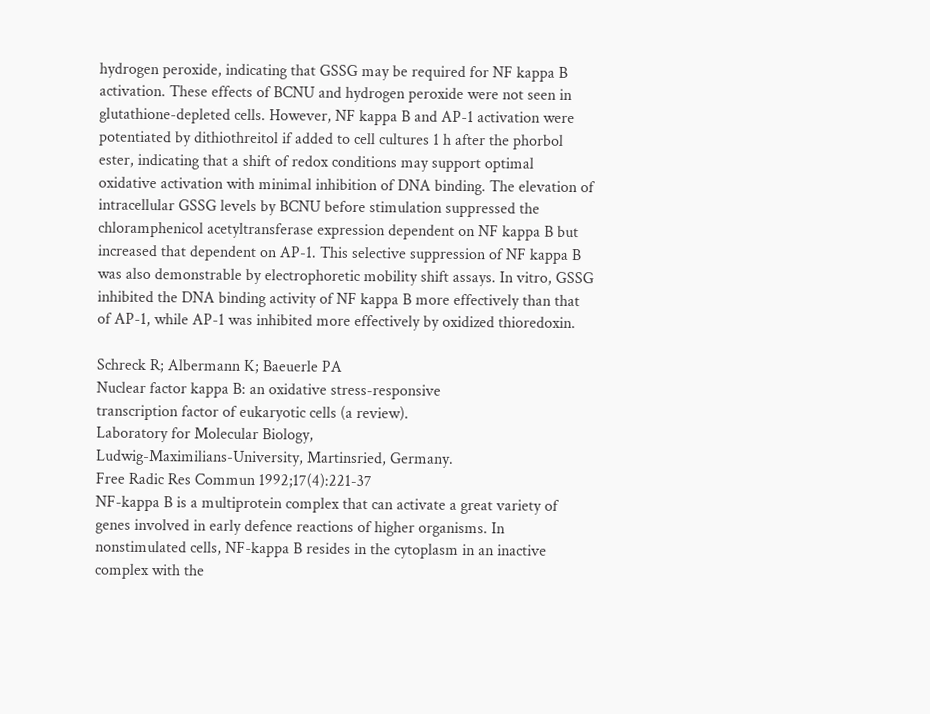hydrogen peroxide, indicating that GSSG may be required for NF kappa B activation. These effects of BCNU and hydrogen peroxide were not seen in glutathione-depleted cells. However, NF kappa B and AP-1 activation were potentiated by dithiothreitol if added to cell cultures 1 h after the phorbol ester, indicating that a shift of redox conditions may support optimal oxidative activation with minimal inhibition of DNA binding. The elevation of intracellular GSSG levels by BCNU before stimulation suppressed the chloramphenicol acetyltransferase expression dependent on NF kappa B but increased that dependent on AP-1. This selective suppression of NF kappa B was also demonstrable by electrophoretic mobility shift assays. In vitro, GSSG inhibited the DNA binding activity of NF kappa B more effectively than that of AP-1, while AP-1 was inhibited more effectively by oxidized thioredoxin.

Schreck R; Albermann K; Baeuerle PA
Nuclear factor kappa B: an oxidative stress-responsive
transcription factor of eukaryotic cells (a review).
Laboratory for Molecular Biology,
Ludwig-Maximilians-University, Martinsried, Germany.
Free Radic Res Commun 1992;17(4):221-37
NF-kappa B is a multiprotein complex that can activate a great variety of genes involved in early defence reactions of higher organisms. In nonstimulated cells, NF-kappa B resides in the cytoplasm in an inactive complex with the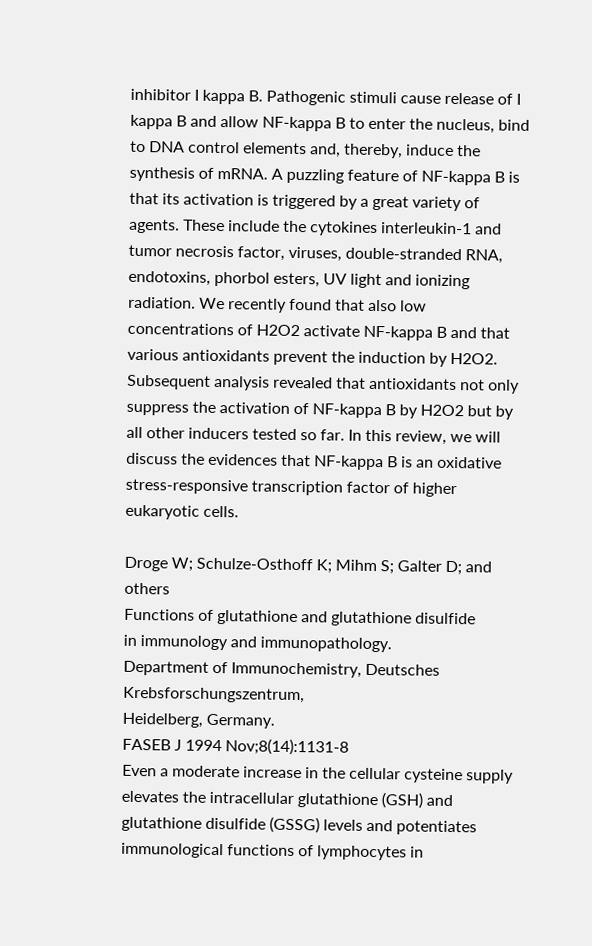inhibitor I kappa B. Pathogenic stimuli cause release of I kappa B and allow NF-kappa B to enter the nucleus, bind to DNA control elements and, thereby, induce the synthesis of mRNA. A puzzling feature of NF-kappa B is that its activation is triggered by a great variety of agents. These include the cytokines interleukin-1 and tumor necrosis factor, viruses, double-stranded RNA, endotoxins, phorbol esters, UV light and ionizing radiation. We recently found that also low concentrations of H2O2 activate NF-kappa B and that various antioxidants prevent the induction by H2O2. Subsequent analysis revealed that antioxidants not only suppress the activation of NF-kappa B by H2O2 but by all other inducers tested so far. In this review, we will discuss the evidences that NF-kappa B is an oxidative stress-responsive transcription factor of higher eukaryotic cells.

Droge W; Schulze-Osthoff K; Mihm S; Galter D; and others
Functions of glutathione and glutathione disulfide
in immunology and immunopathology.
Department of Immunochemistry, Deutsches Krebsforschungszentrum,
Heidelberg, Germany.
FASEB J 1994 Nov;8(14):1131-8
Even a moderate increase in the cellular cysteine supply elevates the intracellular glutathione (GSH) and glutathione disulfide (GSSG) levels and potentiates immunological functions of lymphocytes in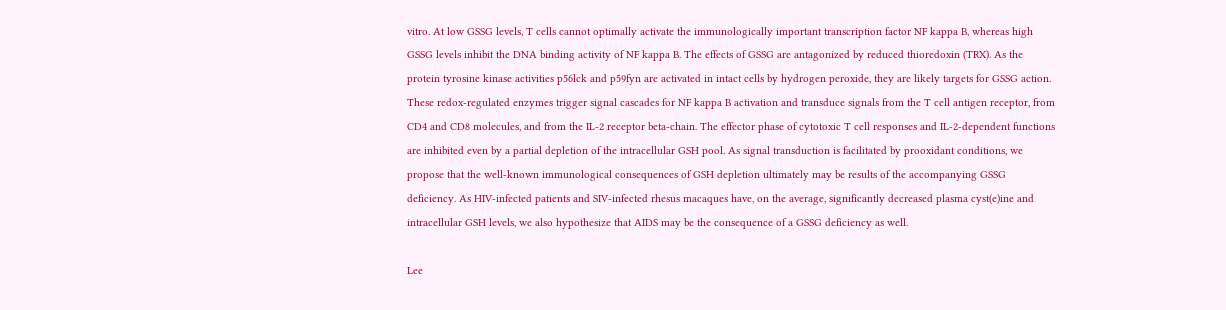vitro. At low GSSG levels, T cells cannot optimally activate the immunologically important transcription factor NF kappa B, whereas high GSSG levels inhibit the DNA binding activity of NF kappa B. The effects of GSSG are antagonized by reduced thioredoxin (TRX). As the protein tyrosine kinase activities p56lck and p59fyn are activated in intact cells by hydrogen peroxide, they are likely targets for GSSG action. These redox-regulated enzymes trigger signal cascades for NF kappa B activation and transduce signals from the T cell antigen receptor, from CD4 and CD8 molecules, and from the IL-2 receptor beta-chain. The effector phase of cytotoxic T cell responses and IL-2-dependent functions are inhibited even by a partial depletion of the intracellular GSH pool. As signal transduction is facilitated by prooxidant conditions, we propose that the well-known immunological consequences of GSH depletion ultimately may be results of the accompanying GSSG deficiency. As HIV-infected patients and SIV-infected rhesus macaques have, on the average, significantly decreased plasma cyst(e)ine and intracellular GSH levels, we also hypothesize that AIDS may be the consequence of a GSSG deficiency as well.

Lee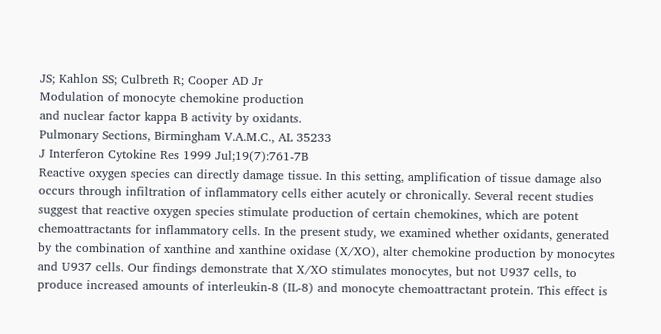JS; Kahlon SS; Culbreth R; Cooper AD Jr
Modulation of monocyte chemokine production
and nuclear factor kappa B activity by oxidants.
Pulmonary Sections, Birmingham V.A.M.C., AL 35233
J Interferon Cytokine Res 1999 Jul;19(7):761-7B
Reactive oxygen species can directly damage tissue. In this setting, amplification of tissue damage also occurs through infiltration of inflammatory cells either acutely or chronically. Several recent studies suggest that reactive oxygen species stimulate production of certain chemokines, which are potent chemoattractants for inflammatory cells. In the present study, we examined whether oxidants, generated by the combination of xanthine and xanthine oxidase (X/XO), alter chemokine production by monocytes and U937 cells. Our findings demonstrate that X/XO stimulates monocytes, but not U937 cells, to produce increased amounts of interleukin-8 (IL-8) and monocyte chemoattractant protein. This effect is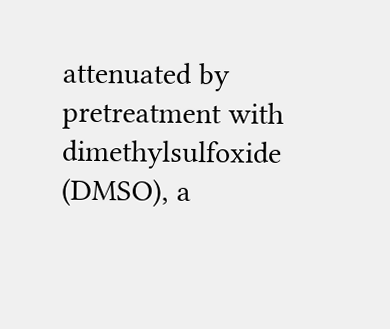attenuated by pretreatment with dimethylsulfoxide (DMSO), a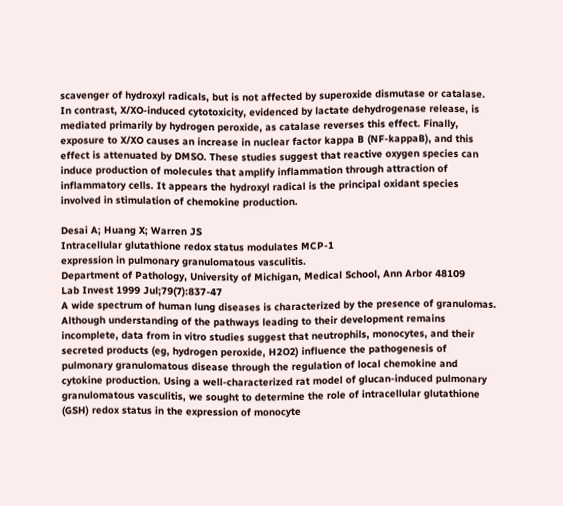scavenger of hydroxyl radicals, but is not affected by superoxide dismutase or catalase. In contrast, X/XO-induced cytotoxicity, evidenced by lactate dehydrogenase release, is mediated primarily by hydrogen peroxide, as catalase reverses this effect. Finally, exposure to X/XO causes an increase in nuclear factor kappa B (NF-kappaB), and this effect is attenuated by DMSO. These studies suggest that reactive oxygen species can induce production of molecules that amplify inflammation through attraction of inflammatory cells. It appears the hydroxyl radical is the principal oxidant species involved in stimulation of chemokine production.

Desai A; Huang X; Warren JS
Intracellular glutathione redox status modulates MCP-1
expression in pulmonary granulomatous vasculitis.
Department of Pathology, University of Michigan, Medical School, Ann Arbor 48109
Lab Invest 1999 Jul;79(7):837-47
A wide spectrum of human lung diseases is characterized by the presence of granulomas. Although understanding of the pathways leading to their development remains incomplete, data from in vitro studies suggest that neutrophils, monocytes, and their secreted products (eg, hydrogen peroxide, H2O2) influence the pathogenesis of pulmonary granulomatous disease through the regulation of local chemokine and cytokine production. Using a well-characterized rat model of glucan-induced pulmonary granulomatous vasculitis, we sought to determine the role of intracellular glutathione (GSH) redox status in the expression of monocyte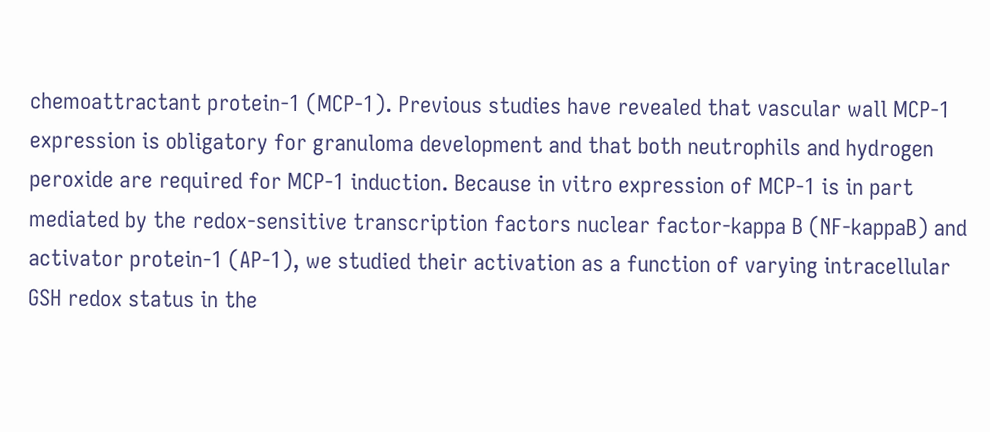chemoattractant protein-1 (MCP-1). Previous studies have revealed that vascular wall MCP-1 expression is obligatory for granuloma development and that both neutrophils and hydrogen peroxide are required for MCP-1 induction. Because in vitro expression of MCP-1 is in part mediated by the redox-sensitive transcription factors nuclear factor-kappa B (NF-kappaB) and activator protein-1 (AP-1), we studied their activation as a function of varying intracellular GSH redox status in the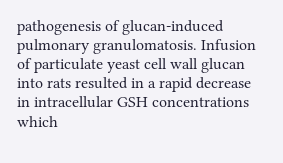pathogenesis of glucan-induced pulmonary granulomatosis. Infusion of particulate yeast cell wall glucan into rats resulted in a rapid decrease in intracellular GSH concentrations which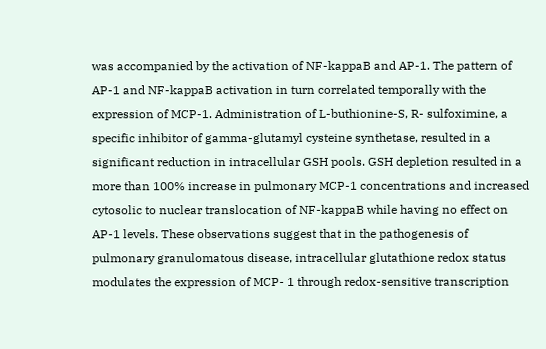was accompanied by the activation of NF-kappaB and AP-1. The pattern of AP-1 and NF-kappaB activation in turn correlated temporally with the expression of MCP-1. Administration of L-buthionine-S, R- sulfoximine, a specific inhibitor of gamma-glutamyl cysteine synthetase, resulted in a significant reduction in intracellular GSH pools. GSH depletion resulted in a more than 100% increase in pulmonary MCP-1 concentrations and increased cytosolic to nuclear translocation of NF-kappaB while having no effect on AP-1 levels. These observations suggest that in the pathogenesis of pulmonary granulomatous disease, intracellular glutathione redox status modulates the expression of MCP- 1 through redox-sensitive transcription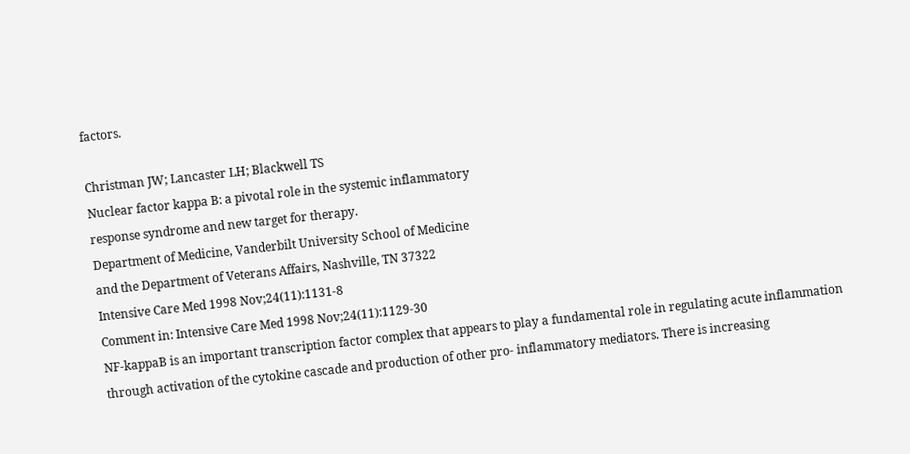factors.

Christman JW; Lancaster LH; Blackwell TS
Nuclear factor kappa B: a pivotal role in the systemic inflammatory
response syndrome and new target for therapy.
Department of Medicine, Vanderbilt University School of Medicine
and the Department of Veterans Affairs, Nashville, TN 37322
Intensive Care Med 1998 Nov;24(11):1131-8
Comment in: Intensive Care Med 1998 Nov;24(11):1129-30
NF-kappaB is an important transcription factor complex that appears to play a fundamental role in regulating acute inflammation through activation of the cytokine cascade and production of other pro- inflammatory mediators. There is increasing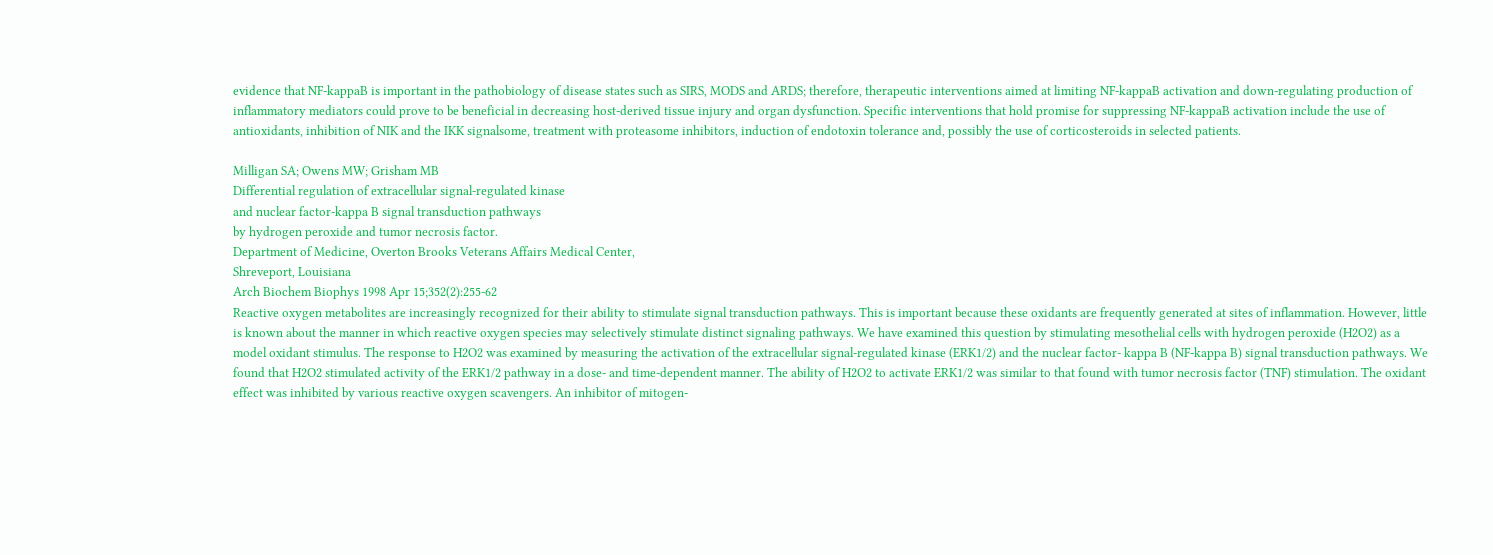evidence that NF-kappaB is important in the pathobiology of disease states such as SIRS, MODS and ARDS; therefore, therapeutic interventions aimed at limiting NF-kappaB activation and down-regulating production of inflammatory mediators could prove to be beneficial in decreasing host-derived tissue injury and organ dysfunction. Specific interventions that hold promise for suppressing NF-kappaB activation include the use of antioxidants, inhibition of NIK and the IKK signalsome, treatment with proteasome inhibitors, induction of endotoxin tolerance and, possibly the use of corticosteroids in selected patients.

Milligan SA; Owens MW; Grisham MB
Differential regulation of extracellular signal-regulated kinase
and nuclear factor-kappa B signal transduction pathways
by hydrogen peroxide and tumor necrosis factor.
Department of Medicine, Overton Brooks Veterans Affairs Medical Center,
Shreveport, Louisiana
Arch Biochem Biophys 1998 Apr 15;352(2):255-62
Reactive oxygen metabolites are increasingly recognized for their ability to stimulate signal transduction pathways. This is important because these oxidants are frequently generated at sites of inflammation. However, little is known about the manner in which reactive oxygen species may selectively stimulate distinct signaling pathways. We have examined this question by stimulating mesothelial cells with hydrogen peroxide (H2O2) as a model oxidant stimulus. The response to H2O2 was examined by measuring the activation of the extracellular signal-regulated kinase (ERK1/2) and the nuclear factor- kappa B (NF-kappa B) signal transduction pathways. We found that H2O2 stimulated activity of the ERK1/2 pathway in a dose- and time-dependent manner. The ability of H2O2 to activate ERK1/2 was similar to that found with tumor necrosis factor (TNF) stimulation. The oxidant effect was inhibited by various reactive oxygen scavengers. An inhibitor of mitogen-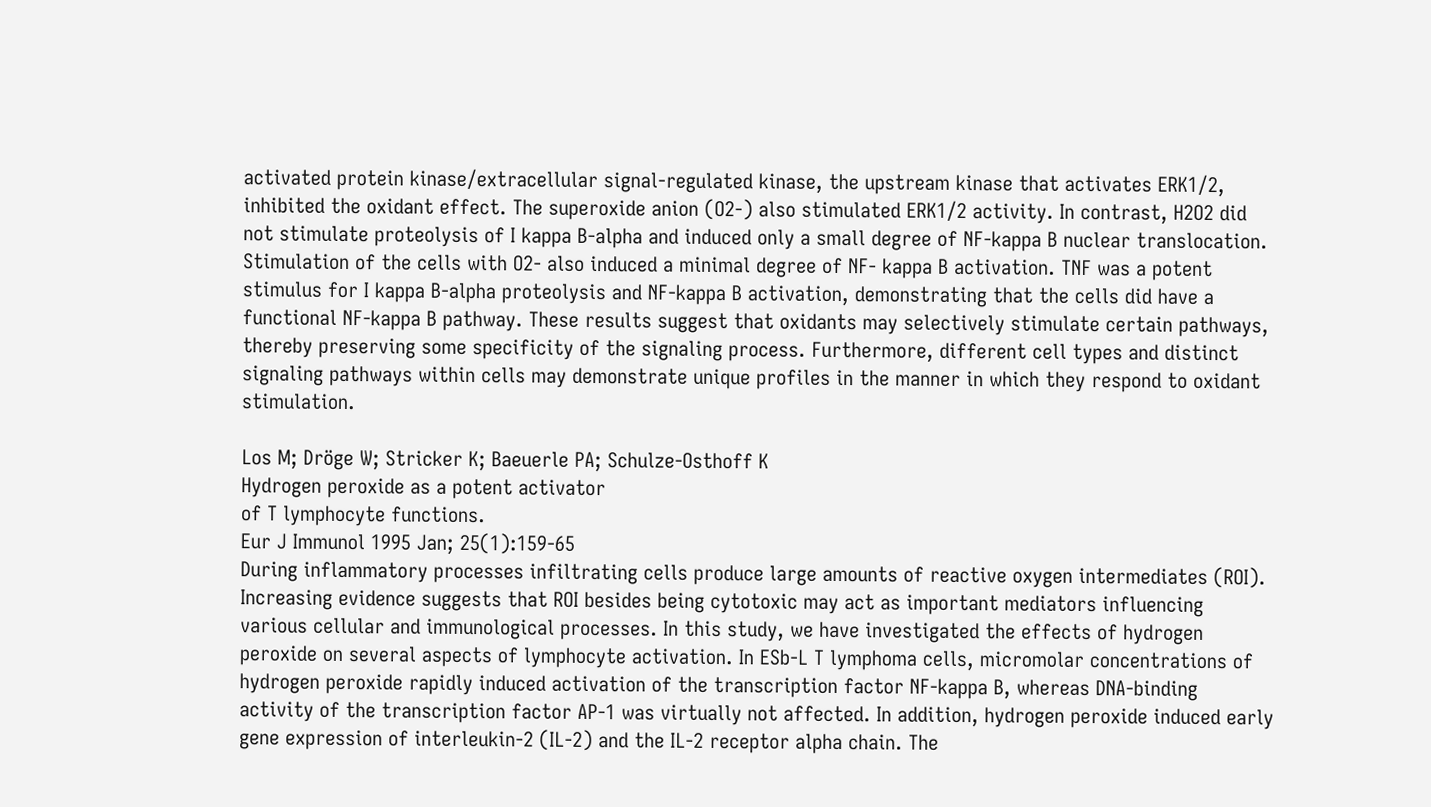activated protein kinase/extracellular signal-regulated kinase, the upstream kinase that activates ERK1/2, inhibited the oxidant effect. The superoxide anion (O2-) also stimulated ERK1/2 activity. In contrast, H2O2 did not stimulate proteolysis of I kappa B-alpha and induced only a small degree of NF-kappa B nuclear translocation. Stimulation of the cells with O2- also induced a minimal degree of NF- kappa B activation. TNF was a potent stimulus for I kappa B-alpha proteolysis and NF-kappa B activation, demonstrating that the cells did have a functional NF-kappa B pathway. These results suggest that oxidants may selectively stimulate certain pathways, thereby preserving some specificity of the signaling process. Furthermore, different cell types and distinct signaling pathways within cells may demonstrate unique profiles in the manner in which they respond to oxidant stimulation.

Los M; Dröge W; Stricker K; Baeuerle PA; Schulze-Osthoff K
Hydrogen peroxide as a potent activator
of T lymphocyte functions.
Eur J Immunol 1995 Jan; 25(1):159-65
During inflammatory processes infiltrating cells produce large amounts of reactive oxygen intermediates (ROI). Increasing evidence suggests that ROI besides being cytotoxic may act as important mediators influencing various cellular and immunological processes. In this study, we have investigated the effects of hydrogen peroxide on several aspects of lymphocyte activation. In ESb-L T lymphoma cells, micromolar concentrations of hydrogen peroxide rapidly induced activation of the transcription factor NF-kappa B, whereas DNA-binding activity of the transcription factor AP-1 was virtually not affected. In addition, hydrogen peroxide induced early gene expression of interleukin-2 (IL-2) and the IL-2 receptor alpha chain. The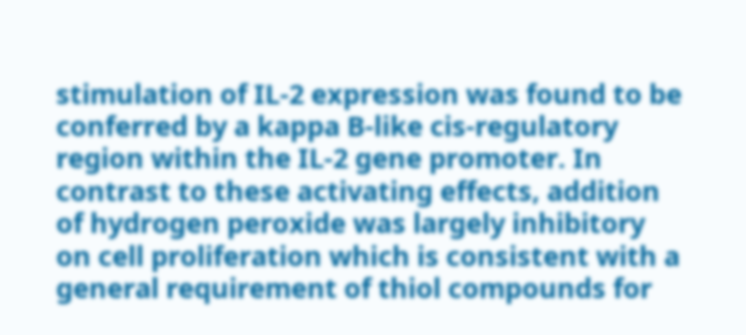stimulation of IL-2 expression was found to be conferred by a kappa B-like cis-regulatory region within the IL-2 gene promoter. In contrast to these activating effects, addition of hydrogen peroxide was largely inhibitory on cell proliferation which is consistent with a general requirement of thiol compounds for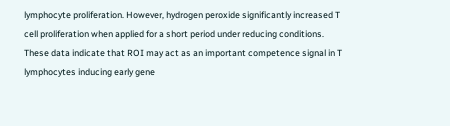lymphocyte proliferation. However, hydrogen peroxide significantly increased T cell proliferation when applied for a short period under reducing conditions. These data indicate that ROI may act as an important competence signal in T lymphocytes inducing early gene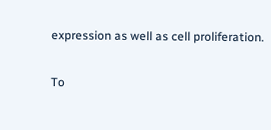expression as well as cell proliferation.

To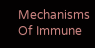Mechanisms Of Immune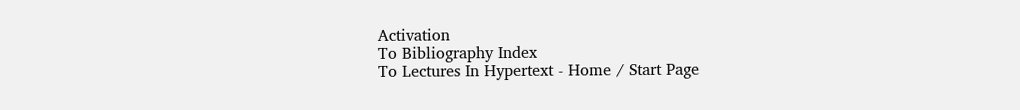Activation
To Bibliography Index
To Lectures In Hypertext - Home / Start Page